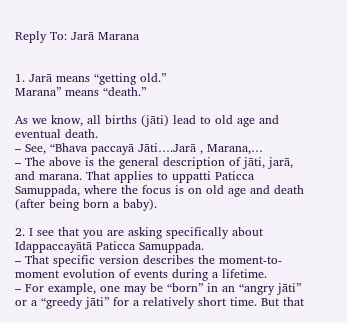Reply To: Jarā Marana


1. Jarā means “getting old.”
Marana” means “death.”

As we know, all births (jāti) lead to old age and eventual death.
– See, “Bhava paccayā Jāti….Jarā , Marana,…
– The above is the general description of jāti, jarā, and marana. That applies to uppatti Paticca Samuppada, where the focus is on old age and death (after being born a baby).

2. I see that you are asking specifically about Idappaccayātā Paticca Samuppada.
– That specific version describes the moment-to-moment evolution of events during a lifetime.
– For example, one may be “born” in an “angry jāti” or a “greedy jāti” for a relatively short time. But that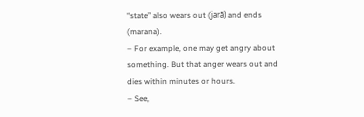“state” also wears out (jarā) and ends (marana).
– For example, one may get angry about something. But that anger wears out and dies within minutes or hours.
– See,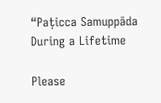“Paṭicca Samuppāda During a Lifetime

Please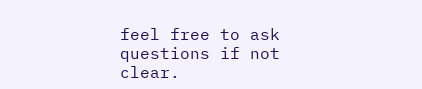feel free to ask questions if not clear.